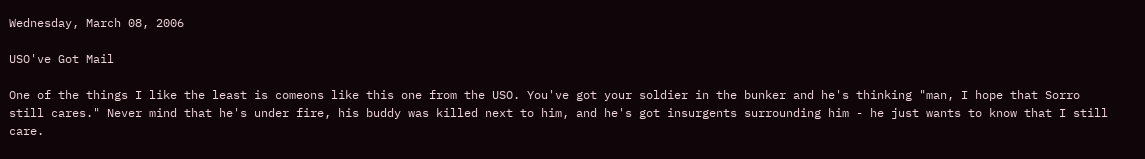Wednesday, March 08, 2006

USO've Got Mail

One of the things I like the least is comeons like this one from the USO. You've got your soldier in the bunker and he's thinking "man, I hope that Sorro still cares." Never mind that he's under fire, his buddy was killed next to him, and he's got insurgents surrounding him - he just wants to know that I still care.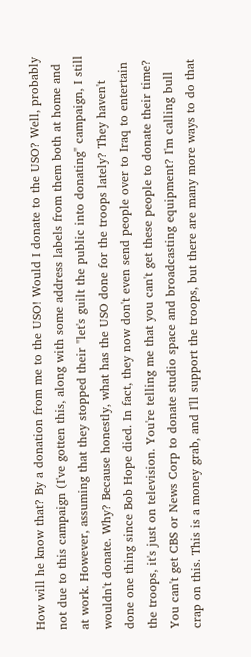How will he know that? By a donation from me to the USO! Would I donate to the USO? Well, probably not due to this campaign (I've gotten this, along with some address labels from them both at home and at work. However, assuming that they stopped their "let's guilt the public into donating" campaign, I still wouldn't donate. Why? Because honestly, what has the USO done for the troops lately? They haven't done one thing since Bob Hope died. In fact, they now don't even send people over to Iraq to entertain the troops, it's just on television. You're telling me that you can't get these people to donate their time? You can't get CBS or News Corp to donate studio space and broadcasting equipment? I'm calling bull crap on this. This is a money grab, and I'll support the troops, but there are many more ways to do that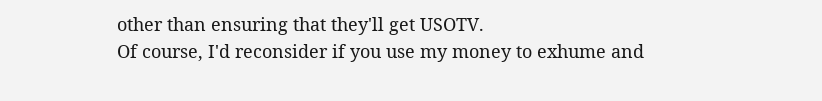other than ensuring that they'll get USOTV.
Of course, I'd reconsider if you use my money to exhume and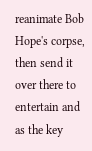reanimate Bob Hope's corpse, then send it over there to entertain and as the key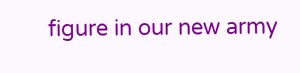figure in our new army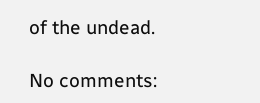of the undead.

No comments: